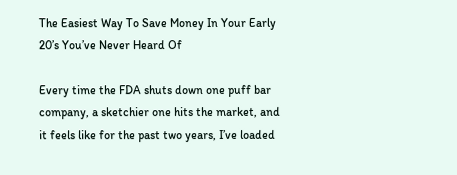The Easiest Way To Save Money In Your Early 20’s You’ve Never Heard Of

Every time the FDA shuts down one puff bar company, a sketchier one hits the market, and it feels like for the past two years, I’ve loaded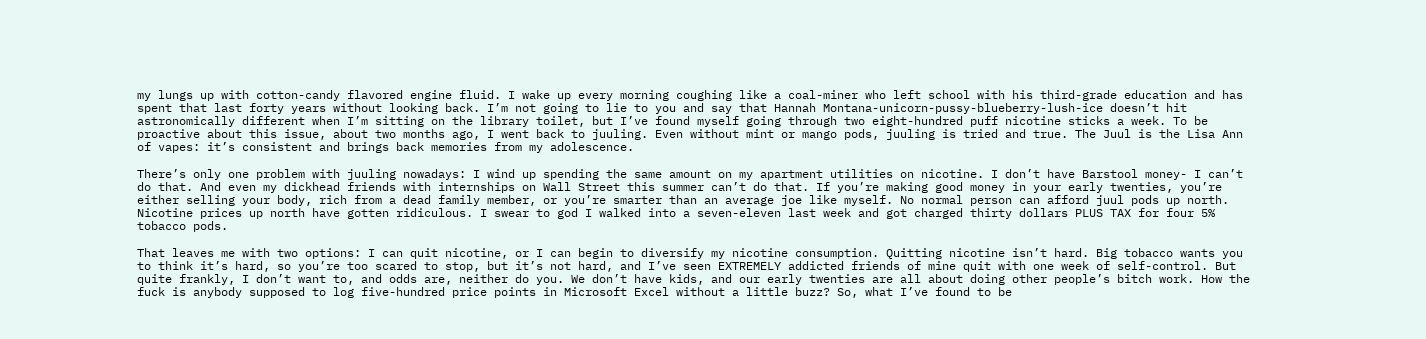my lungs up with cotton-candy flavored engine fluid. I wake up every morning coughing like a coal-miner who left school with his third-grade education and has spent that last forty years without looking back. I’m not going to lie to you and say that Hannah Montana-unicorn-pussy-blueberry-lush-ice doesn’t hit astronomically different when I’m sitting on the library toilet, but I’ve found myself going through two eight-hundred puff nicotine sticks a week. To be proactive about this issue, about two months ago, I went back to juuling. Even without mint or mango pods, juuling is tried and true. The Juul is the Lisa Ann of vapes: it’s consistent and brings back memories from my adolescence.

There’s only one problem with juuling nowadays: I wind up spending the same amount on my apartment utilities on nicotine. I don’t have Barstool money- I can’t do that. And even my dickhead friends with internships on Wall Street this summer can’t do that. If you’re making good money in your early twenties, you’re either selling your body, rich from a dead family member, or you’re smarter than an average joe like myself. No normal person can afford juul pods up north. Nicotine prices up north have gotten ridiculous. I swear to god I walked into a seven-eleven last week and got charged thirty dollars PLUS TAX for four 5% tobacco pods.

That leaves me with two options: I can quit nicotine, or I can begin to diversify my nicotine consumption. Quitting nicotine isn’t hard. Big tobacco wants you to think it’s hard, so you’re too scared to stop, but it’s not hard, and I’ve seen EXTREMELY addicted friends of mine quit with one week of self-control. But quite frankly, I don’t want to, and odds are, neither do you. We don’t have kids, and our early twenties are all about doing other people’s bitch work. How the fuck is anybody supposed to log five-hundred price points in Microsoft Excel without a little buzz? So, what I’ve found to be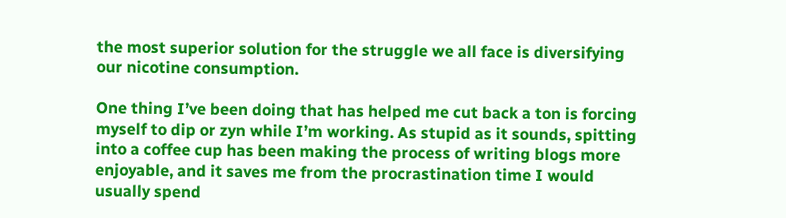the most superior solution for the struggle we all face is diversifying our nicotine consumption.

One thing I’ve been doing that has helped me cut back a ton is forcing myself to dip or zyn while I’m working. As stupid as it sounds, spitting into a coffee cup has been making the process of writing blogs more enjoyable, and it saves me from the procrastination time I would usually spend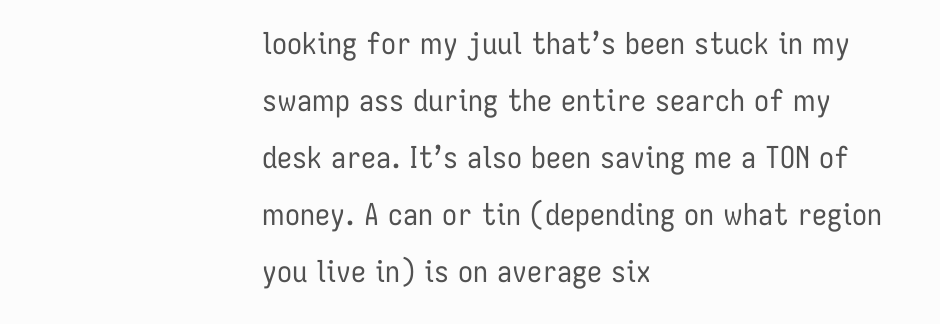looking for my juul that’s been stuck in my swamp ass during the entire search of my desk area. It’s also been saving me a TON of money. A can or tin (depending on what region you live in) is on average six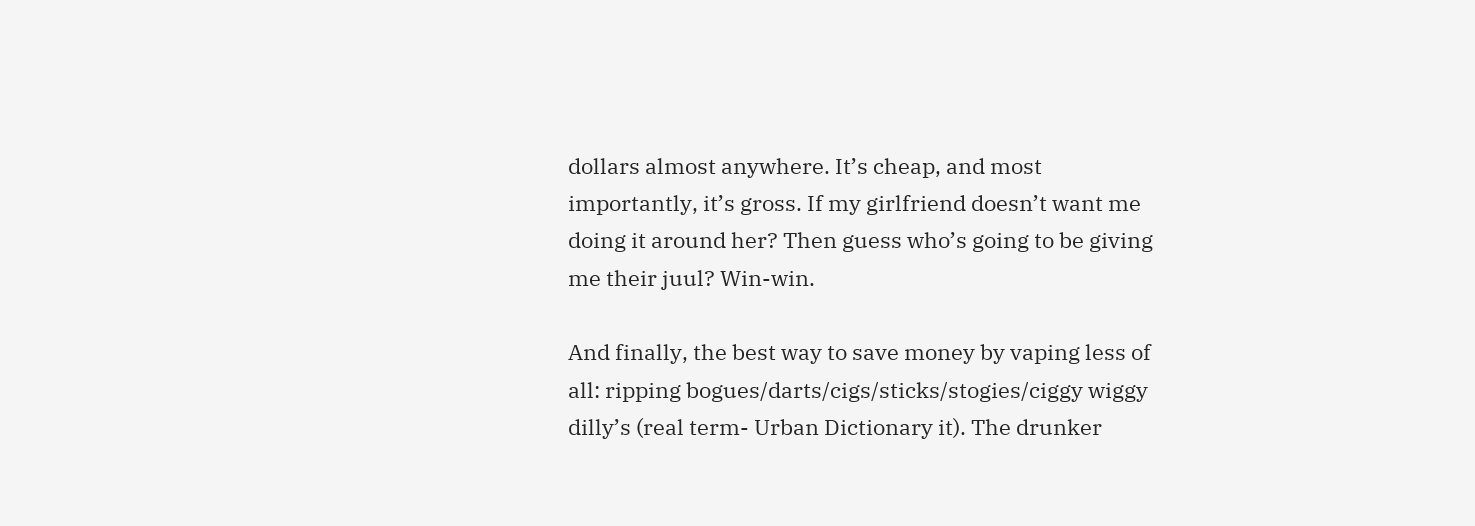dollars almost anywhere. It’s cheap, and most importantly, it’s gross. If my girlfriend doesn’t want me doing it around her? Then guess who’s going to be giving me their juul? Win-win.

And finally, the best way to save money by vaping less of all: ripping bogues/darts/cigs/sticks/stogies/ciggy wiggy dilly’s (real term- Urban Dictionary it). The drunker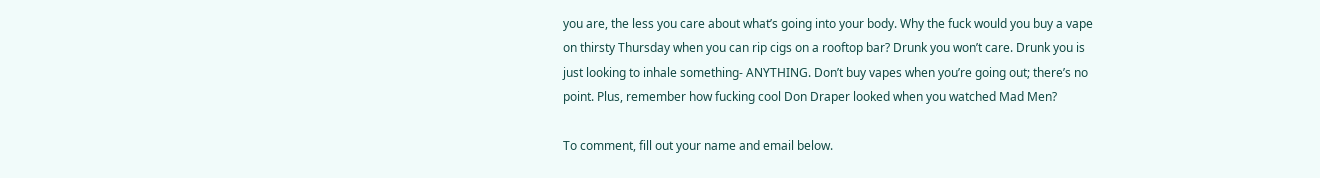you are, the less you care about what’s going into your body. Why the fuck would you buy a vape on thirsty Thursday when you can rip cigs on a rooftop bar? Drunk you won’t care. Drunk you is just looking to inhale something- ANYTHING. Don’t buy vapes when you’re going out; there’s no point. Plus, remember how fucking cool Don Draper looked when you watched Mad Men?

To comment, fill out your name and email below.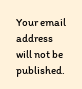Your email address will not be published.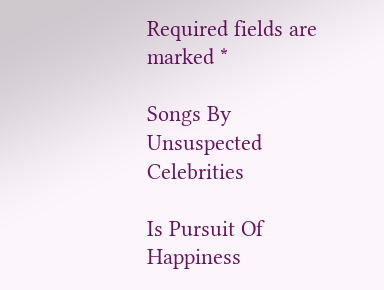Required fields are marked *

Songs By Unsuspected Celebrities

Is Pursuit Of Happiness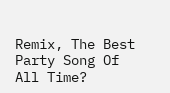Remix, The Best Party Song Of All Time?